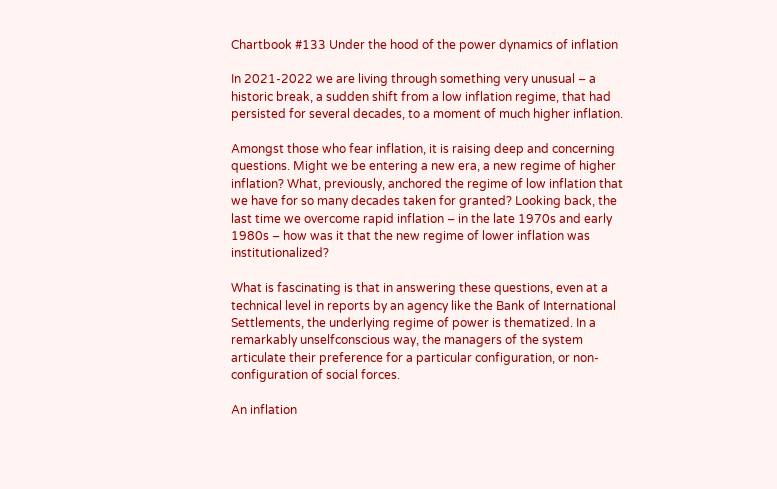Chartbook #133 Under the hood of the power dynamics of inflation

In 2021-2022 we are living through something very unusual – a historic break, a sudden shift from a low inflation regime, that had persisted for several decades, to a moment of much higher inflation.

Amongst those who fear inflation, it is raising deep and concerning questions. Might we be entering a new era, a new regime of higher inflation? What, previously, anchored the regime of low inflation that we have for so many decades taken for granted? Looking back, the last time we overcome rapid inflation – in the late 1970s and early 1980s – how was it that the new regime of lower inflation was institutionalized?

What is fascinating is that in answering these questions, even at a technical level in reports by an agency like the Bank of International Settlements, the underlying regime of power is thematized. In a remarkably unselfconscious way, the managers of the system articulate their preference for a particular configuration, or non-configuration of social forces.

An inflation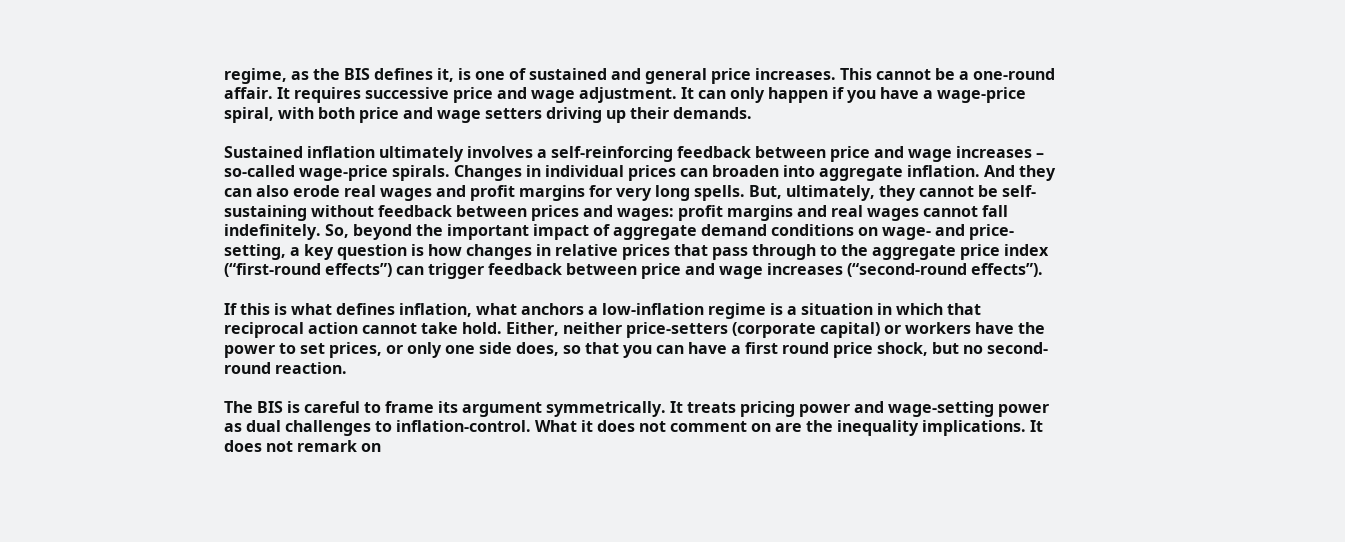regime, as the BIS defines it, is one of sustained and general price increases. This cannot be a one-round affair. It requires successive price and wage adjustment. It can only happen if you have a wage-price spiral, with both price and wage setters driving up their demands.

Sustained inflation ultimately involves a self-reinforcing feedback between price and wage increases – so-called wage-price spirals. Changes in individual prices can broaden into aggregate inflation. And they can also erode real wages and profit margins for very long spells. But, ultimately, they cannot be self-sustaining without feedback between prices and wages: profit margins and real wages cannot fall indefinitely. So, beyond the important impact of aggregate demand conditions on wage- and price-setting, a key question is how changes in relative prices that pass through to the aggregate price index (“first-round effects”) can trigger feedback between price and wage increases (“second-round effects”).

If this is what defines inflation, what anchors a low-inflation regime is a situation in which that reciprocal action cannot take hold. Either, neither price-setters (corporate capital) or workers have the power to set prices, or only one side does, so that you can have a first round price shock, but no second-round reaction.

The BIS is careful to frame its argument symmetrically. It treats pricing power and wage-setting power as dual challenges to inflation-control. What it does not comment on are the inequality implications. It does not remark on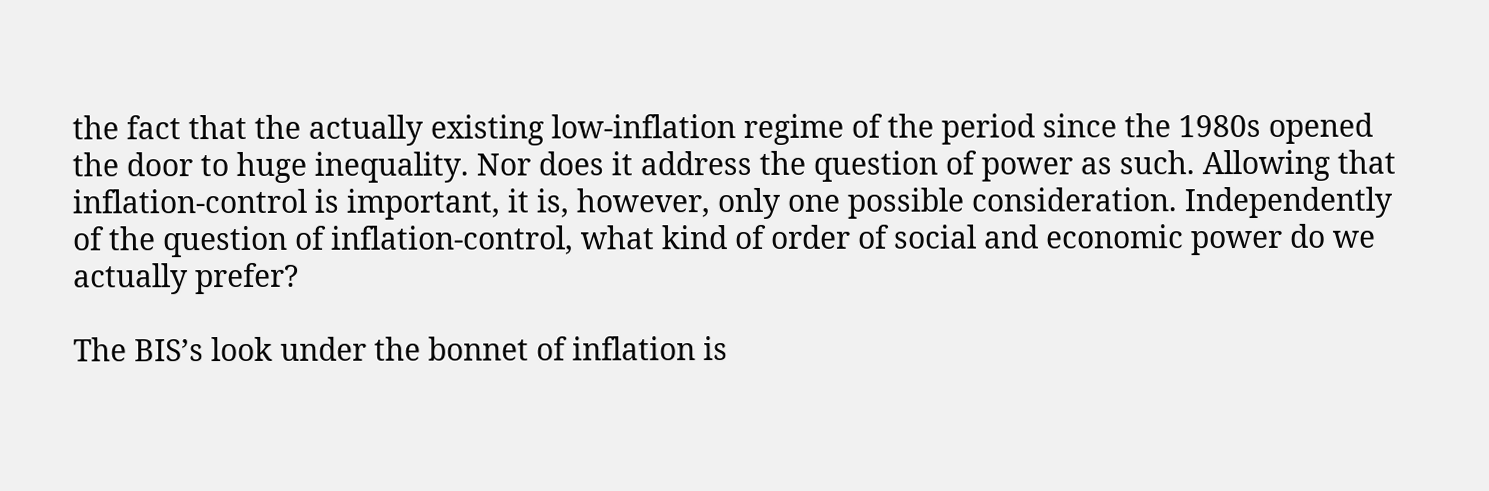the fact that the actually existing low-inflation regime of the period since the 1980s opened the door to huge inequality. Nor does it address the question of power as such. Allowing that inflation-control is important, it is, however, only one possible consideration. Independently of the question of inflation-control, what kind of order of social and economic power do we actually prefer?

The BIS’s look under the bonnet of inflation is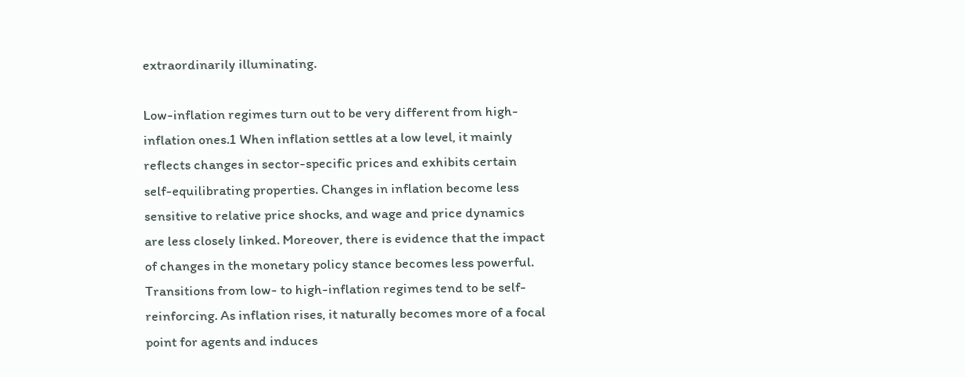extraordinarily illuminating.

Low-inflation regimes turn out to be very different from high-inflation ones.1 When inflation settles at a low level, it mainly reflects changes in sector-specific prices and exhibits certain self-equilibrating properties. Changes in inflation become less sensitive to relative price shocks, and wage and price dynamics are less closely linked. Moreover, there is evidence that the impact of changes in the monetary policy stance becomes less powerful. Transitions from low- to high-inflation regimes tend to be self-reinforcing. As inflation rises, it naturally becomes more of a focal point for agents and induces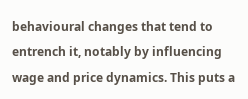behavioural changes that tend to entrench it, notably by influencing wage and price dynamics. This puts a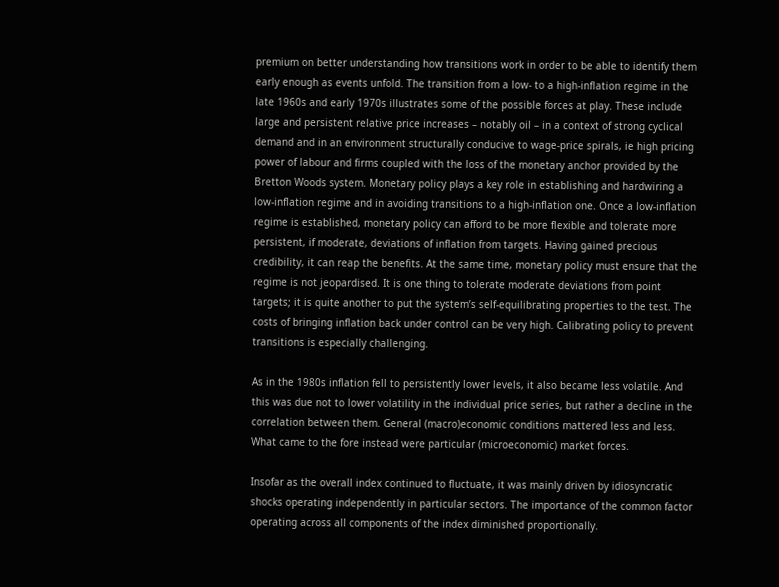premium on better understanding how transitions work in order to be able to identify them early enough as events unfold. The transition from a low- to a high-inflation regime in the late 1960s and early 1970s illustrates some of the possible forces at play. These include large and persistent relative price increases – notably oil – in a context of strong cyclical demand and in an environment structurally conducive to wage-price spirals, ie high pricing power of labour and firms coupled with the loss of the monetary anchor provided by the Bretton Woods system. Monetary policy plays a key role in establishing and hardwiring a low-inflation regime and in avoiding transitions to a high-inflation one. Once a low-inflation regime is established, monetary policy can afford to be more flexible and tolerate more persistent, if moderate, deviations of inflation from targets. Having gained precious credibility, it can reap the benefits. At the same time, monetary policy must ensure that the regime is not jeopardised. It is one thing to tolerate moderate deviations from point targets; it is quite another to put the system’s self-equilibrating properties to the test. The costs of bringing inflation back under control can be very high. Calibrating policy to prevent transitions is especially challenging.

As in the 1980s inflation fell to persistently lower levels, it also became less volatile. And this was due not to lower volatility in the individual price series, but rather a decline in the correlation between them. General (macro)economic conditions mattered less and less. What came to the fore instead were particular (microeconomic) market forces.

Insofar as the overall index continued to fluctuate, it was mainly driven by idiosyncratic shocks operating independently in particular sectors. The importance of the common factor operating across all components of the index diminished proportionally.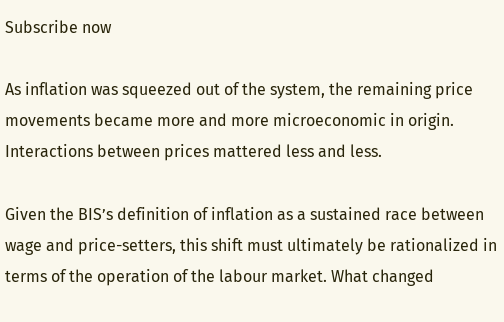Subscribe now

As inflation was squeezed out of the system, the remaining price movements became more and more microeconomic in origin. Interactions between prices mattered less and less.

Given the BIS’s definition of inflation as a sustained race between wage and price-setters, this shift must ultimately be rationalized in terms of the operation of the labour market. What changed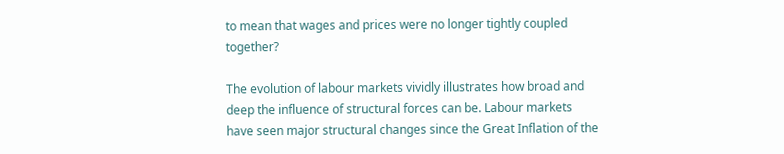to mean that wages and prices were no longer tightly coupled together?

The evolution of labour markets vividly illustrates how broad and deep the influence of structural forces can be. Labour markets have seen major structural changes since the Great Inflation of the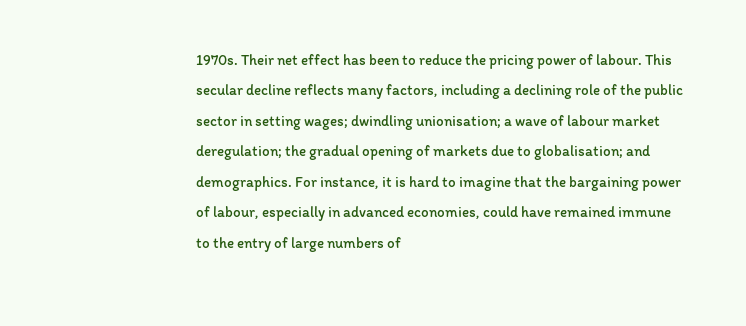1970s. Their net effect has been to reduce the pricing power of labour. This secular decline reflects many factors, including a declining role of the public sector in setting wages; dwindling unionisation; a wave of labour market deregulation; the gradual opening of markets due to globalisation; and demographics. For instance, it is hard to imagine that the bargaining power of labour, especially in advanced economies, could have remained immune to the entry of large numbers of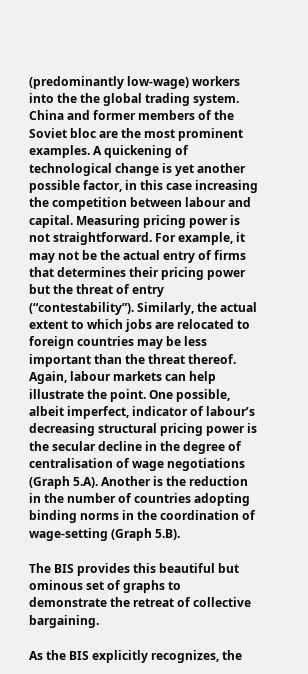(predominantly low-wage) workers into the the global trading system. China and former members of the Soviet bloc are the most prominent examples. A quickening of technological change is yet another possible factor, in this case increasing the competition between labour and capital. Measuring pricing power is not straightforward. For example, it may not be the actual entry of firms that determines their pricing power but the threat of entry (“contestability”). Similarly, the actual extent to which jobs are relocated to foreign countries may be less important than the threat thereof. Again, labour markets can help illustrate the point. One possible, albeit imperfect, indicator of labour’s decreasing structural pricing power is the secular decline in the degree of centralisation of wage negotiations (Graph 5.A). Another is the reduction in the number of countries adopting binding norms in the coordination of wage-setting (Graph 5.B).

The BIS provides this beautiful but ominous set of graphs to demonstrate the retreat of collective bargaining.

As the BIS explicitly recognizes, the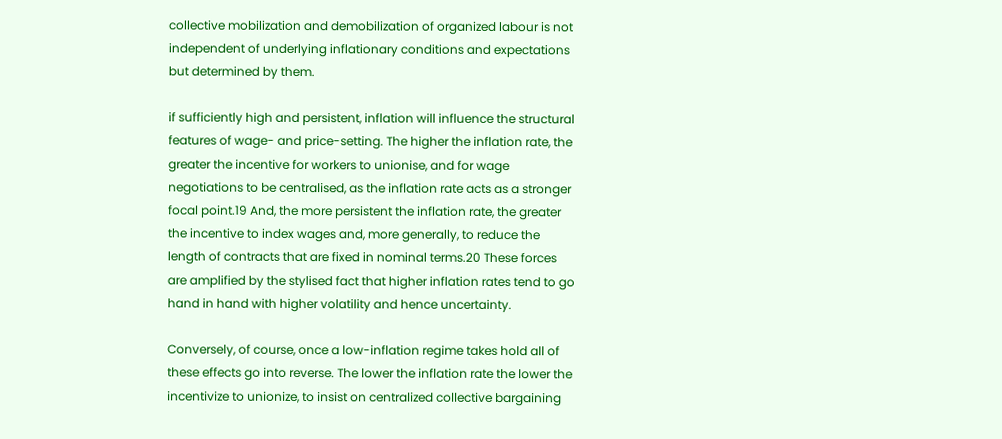collective mobilization and demobilization of organized labour is not independent of underlying inflationary conditions and expectations but determined by them.

if sufficiently high and persistent, inflation will influence the structural features of wage- and price-setting. The higher the inflation rate, the greater the incentive for workers to unionise, and for wage negotiations to be centralised, as the inflation rate acts as a stronger focal point.19 And, the more persistent the inflation rate, the greater the incentive to index wages and, more generally, to reduce the length of contracts that are fixed in nominal terms.20 These forces are amplified by the stylised fact that higher inflation rates tend to go hand in hand with higher volatility and hence uncertainty.

Conversely, of course, once a low-inflation regime takes hold all of these effects go into reverse. The lower the inflation rate the lower the incentivize to unionize, to insist on centralized collective bargaining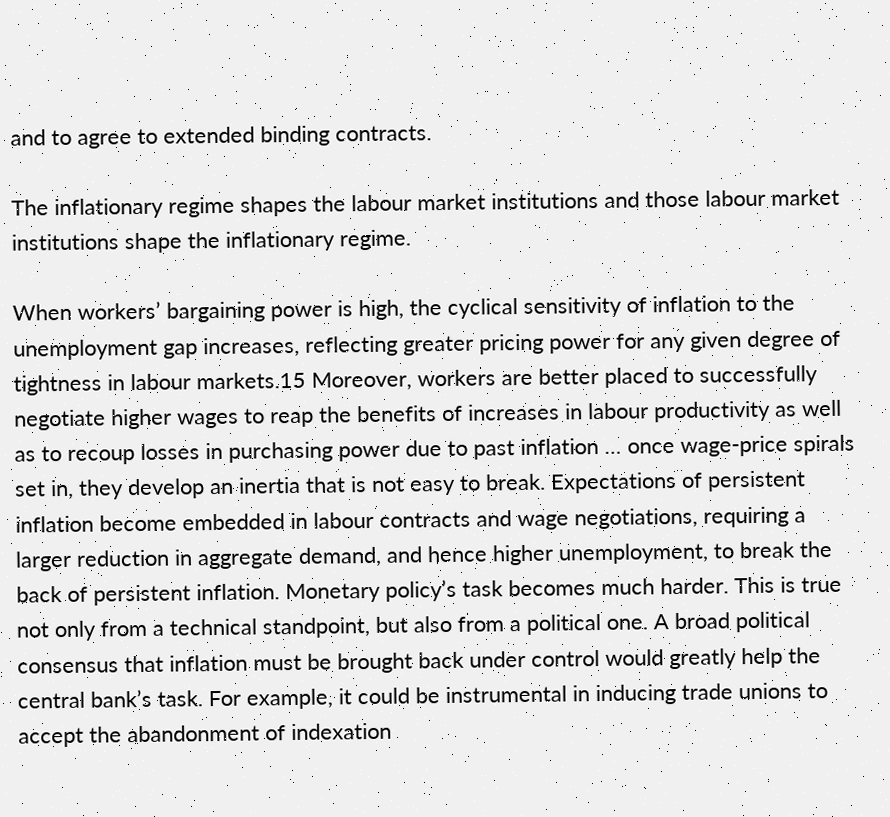and to agree to extended binding contracts.

The inflationary regime shapes the labour market institutions and those labour market institutions shape the inflationary regime.

When workers’ bargaining power is high, the cyclical sensitivity of inflation to the unemployment gap increases, reflecting greater pricing power for any given degree of tightness in labour markets.15 Moreover, workers are better placed to successfully negotiate higher wages to reap the benefits of increases in labour productivity as well as to recoup losses in purchasing power due to past inflation … once wage-price spirals set in, they develop an inertia that is not easy to break. Expectations of persistent inflation become embedded in labour contracts and wage negotiations, requiring a larger reduction in aggregate demand, and hence higher unemployment, to break the back of persistent inflation. Monetary policy’s task becomes much harder. This is true not only from a technical standpoint, but also from a political one. A broad political consensus that inflation must be brought back under control would greatly help the central bank’s task. For example, it could be instrumental in inducing trade unions to accept the abandonment of indexation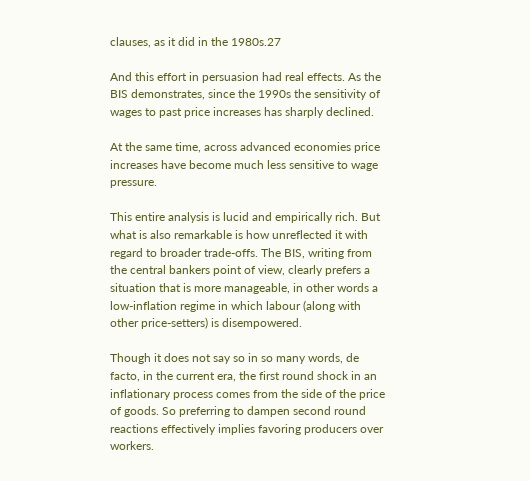clauses, as it did in the 1980s.27

And this effort in persuasion had real effects. As the BIS demonstrates, since the 1990s the sensitivity of wages to past price increases has sharply declined.

At the same time, across advanced economies price increases have become much less sensitive to wage pressure.

This entire analysis is lucid and empirically rich. But what is also remarkable is how unreflected it with regard to broader trade-offs. The BIS, writing from the central bankers point of view, clearly prefers a situation that is more manageable, in other words a low-inflation regime in which labour (along with other price-setters) is disempowered.

Though it does not say so in so many words, de facto, in the current era, the first round shock in an inflationary process comes from the side of the price of goods. So preferring to dampen second round reactions effectively implies favoring producers over workers.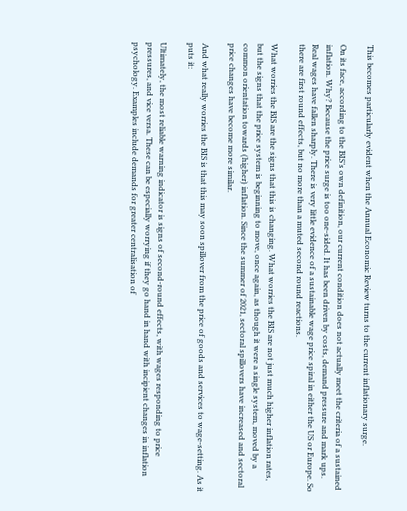This becomes particularly evident when the Annual Economic Review turns to the current inflationary surge.

On its face, according to the BIS’s own definition, our current condition does not actually meet the criteria of a sustained inflation. Why? Because the price surge is too one-sided. It has been driven by costs, demand pressure and mark ups. Real wages have fallen sharply. There is very little evidence of a sustainable wage price spiral in either the US or Europe. So there are first round effects, but no more than a muted second round reactions.

What worries the BIS are the signs that this is changing. What worries the BIS are not just much higher inflation rates, but the signs that the price system is beginning to move, once again, as though it were a single system, moved by a common orientation towards (higher) inflation. Since the summer of 2021, sectoral spillovers have increased and sectoral price changes have become more similar.

And what really worries the BIS is that this may soon spillover from the price of goods and services to wage-setting. As it puts it:

Ultimately, the most reliable warning indicator is signs of second-round effects, with wages responding to price pressures, and vice versa. These can be especially worrying if they go hand in hand with incipient changes in inflation psychology. Examples include demands for greater centralisation of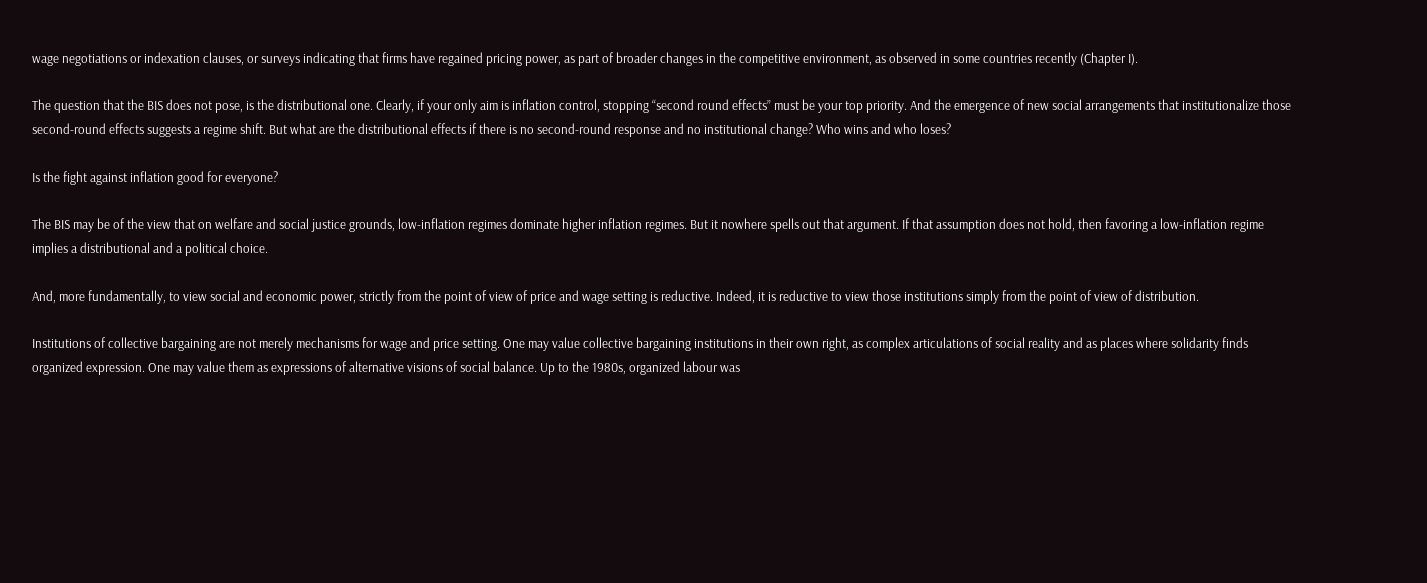wage negotiations or indexation clauses, or surveys indicating that firms have regained pricing power, as part of broader changes in the competitive environment, as observed in some countries recently (Chapter I).

The question that the BIS does not pose, is the distributional one. Clearly, if your only aim is inflation control, stopping “second round effects” must be your top priority. And the emergence of new social arrangements that institutionalize those second-round effects suggests a regime shift. But what are the distributional effects if there is no second-round response and no institutional change? Who wins and who loses?

Is the fight against inflation good for everyone?

The BIS may be of the view that on welfare and social justice grounds, low-inflation regimes dominate higher inflation regimes. But it nowhere spells out that argument. If that assumption does not hold, then favoring a low-inflation regime implies a distributional and a political choice.

And, more fundamentally, to view social and economic power, strictly from the point of view of price and wage setting is reductive. Indeed, it is reductive to view those institutions simply from the point of view of distribution.

Institutions of collective bargaining are not merely mechanisms for wage and price setting. One may value collective bargaining institutions in their own right, as complex articulations of social reality and as places where solidarity finds organized expression. One may value them as expressions of alternative visions of social balance. Up to the 1980s, organized labour was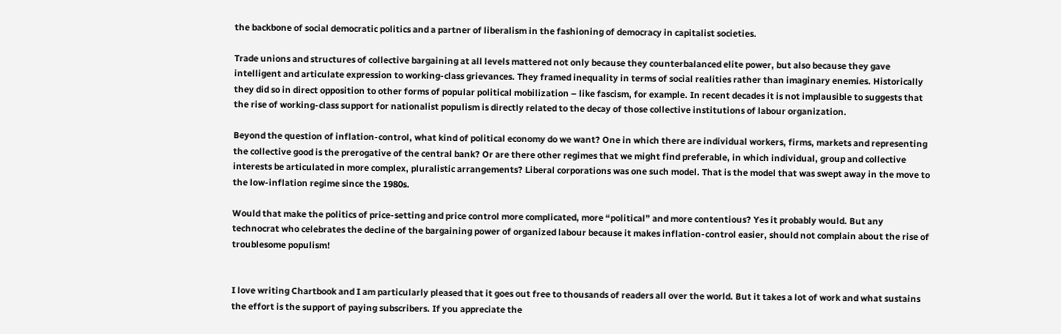the backbone of social democratic politics and a partner of liberalism in the fashioning of democracy in capitalist societies.

Trade unions and structures of collective bargaining at all levels mattered not only because they counterbalanced elite power, but also because they gave intelligent and articulate expression to working-class grievances. They framed inequality in terms of social realities rather than imaginary enemies. Historically they did so in direct opposition to other forms of popular political mobilization – like fascism, for example. In recent decades it is not implausible to suggests that the rise of working-class support for nationalist populism is directly related to the decay of those collective institutions of labour organization.

Beyond the question of inflation-control, what kind of political economy do we want? One in which there are individual workers, firms, markets and representing the collective good is the prerogative of the central bank? Or are there other regimes that we might find preferable, in which individual, group and collective interests be articulated in more complex, pluralistic arrangements? Liberal corporations was one such model. That is the model that was swept away in the move to the low-inflation regime since the 1980s.

Would that make the politics of price-setting and price control more complicated, more “political” and more contentious? Yes it probably would. But any technocrat who celebrates the decline of the bargaining power of organized labour because it makes inflation-control easier, should not complain about the rise of troublesome populism!


I love writing Chartbook and I am particularly pleased that it goes out free to thousands of readers all over the world. But it takes a lot of work and what sustains the effort is the support of paying subscribers. If you appreciate the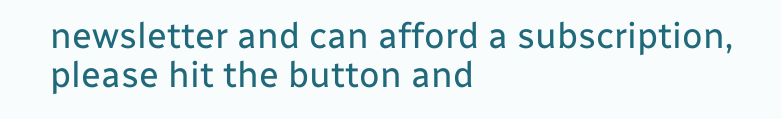newsletter and can afford a subscription, please hit the button and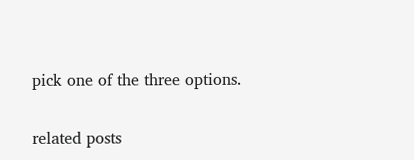pick one of the three options.

related posts